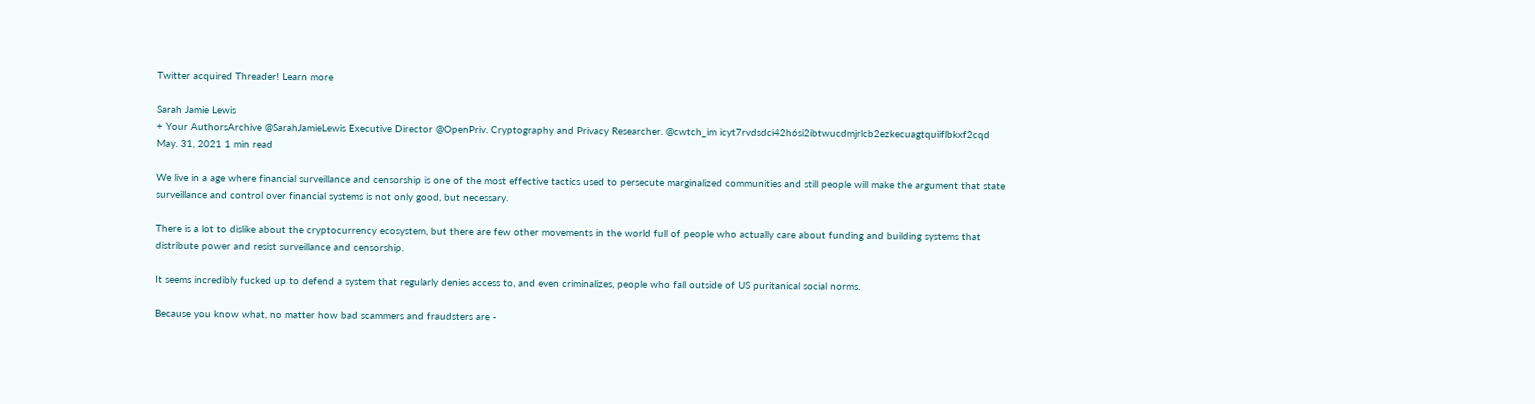Twitter acquired Threader! Learn more

Sarah Jamie Lewis
+ Your AuthorsArchive @SarahJamieLewis Executive Director @OpenPriv. Cryptography and Privacy Researcher. @cwtch_im icyt7rvdsdci42h6si2ibtwucdmjrlcb2ezkecuagtquiiflbkxf2cqd May. 31, 2021 1 min read

We live in a age where financial surveillance and censorship is one of the most effective tactics used to persecute marginalized communities and still people will make the argument that state surveillance and control over financial systems is not only good, but necessary.

There is a lot to dislike about the cryptocurrency ecosystem, but there are few other movements in the world full of people who actually care about funding and building systems that distribute power and resist surveillance and censorship.

It seems incredibly fucked up to defend a system that regularly denies access to, and even criminalizes, people who fall outside of US puritanical social norms.

Because you know what, no matter how bad scammers and fraudsters are -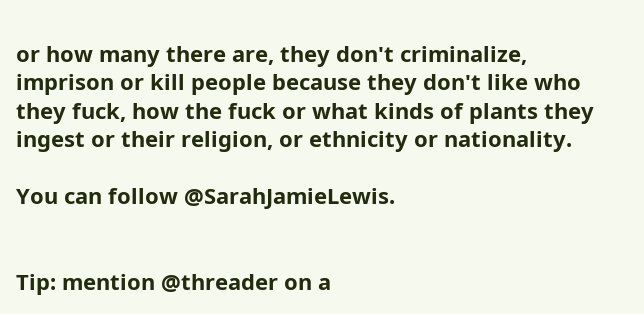or how many there are, they don't criminalize, imprison or kill people because they don't like who they fuck, how the fuck or what kinds of plants they ingest or their religion, or ethnicity or nationality.

You can follow @SarahJamieLewis.


Tip: mention @threader on a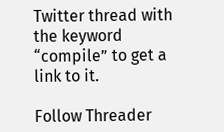Twitter thread with the keyword “compile” to get a link to it.

Follow Threader